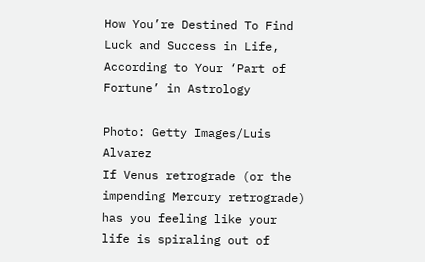How You’re Destined To Find Luck and Success in Life, According to Your ‘Part of Fortune’ in Astrology

Photo: Getty Images/Luis Alvarez
If Venus retrograde (or the impending Mercury retrograde) has you feeling like your life is spiraling out of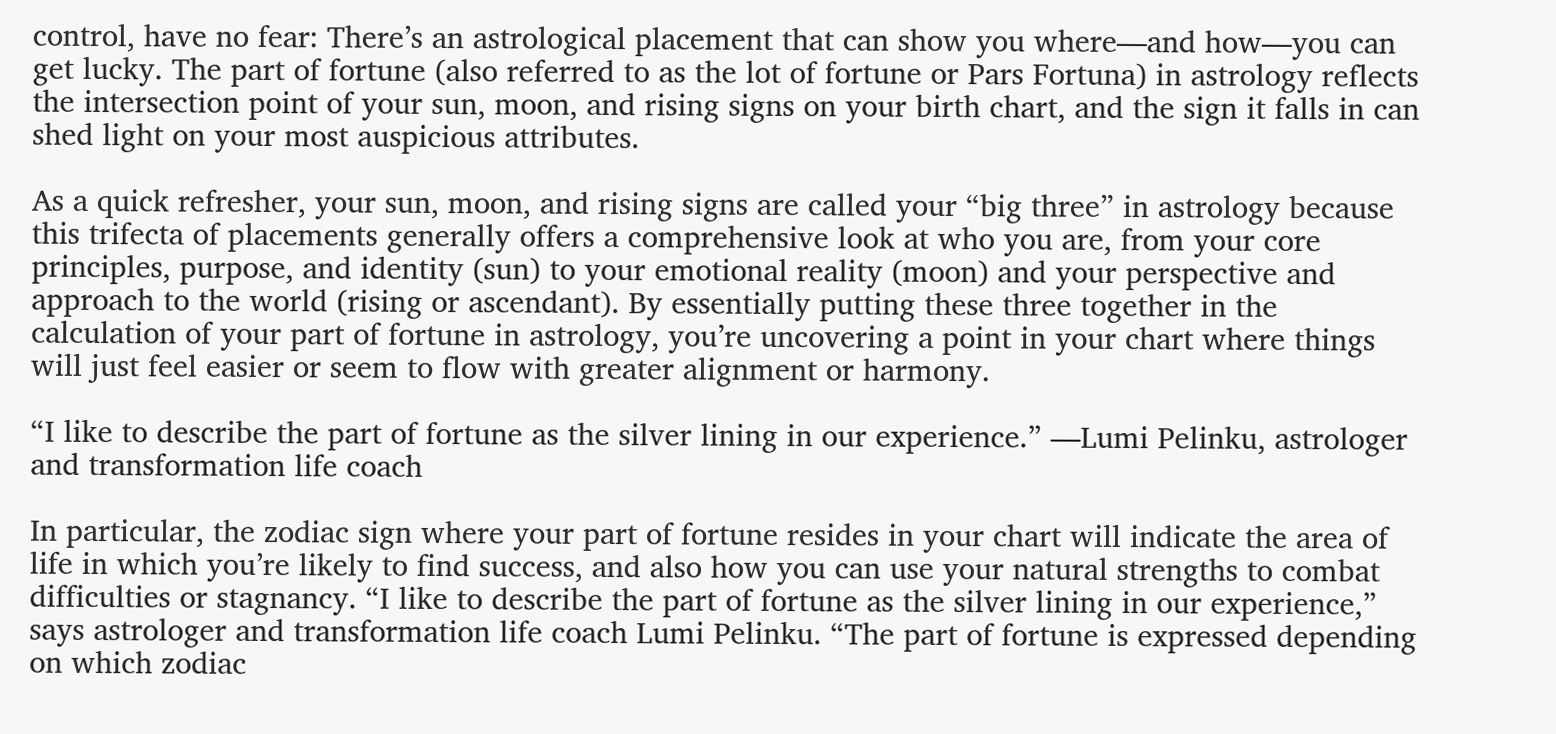control, have no fear: There’s an astrological placement that can show you where—and how—you can get lucky. The part of fortune (also referred to as the lot of fortune or Pars Fortuna) in astrology reflects the intersection point of your sun, moon, and rising signs on your birth chart, and the sign it falls in can shed light on your most auspicious attributes.

As a quick refresher, your sun, moon, and rising signs are called your “big three” in astrology because this trifecta of placements generally offers a comprehensive look at who you are, from your core principles, purpose, and identity (sun) to your emotional reality (moon) and your perspective and approach to the world (rising or ascendant). By essentially putting these three together in the calculation of your part of fortune in astrology, you’re uncovering a point in your chart where things will just feel easier or seem to flow with greater alignment or harmony.

“I like to describe the part of fortune as the silver lining in our experience.” —Lumi Pelinku, astrologer and transformation life coach

In particular, the zodiac sign where your part of fortune resides in your chart will indicate the area of life in which you’re likely to find success, and also how you can use your natural strengths to combat difficulties or stagnancy. “I like to describe the part of fortune as the silver lining in our experience,” says astrologer and transformation life coach Lumi Pelinku. “The part of fortune is expressed depending on which zodiac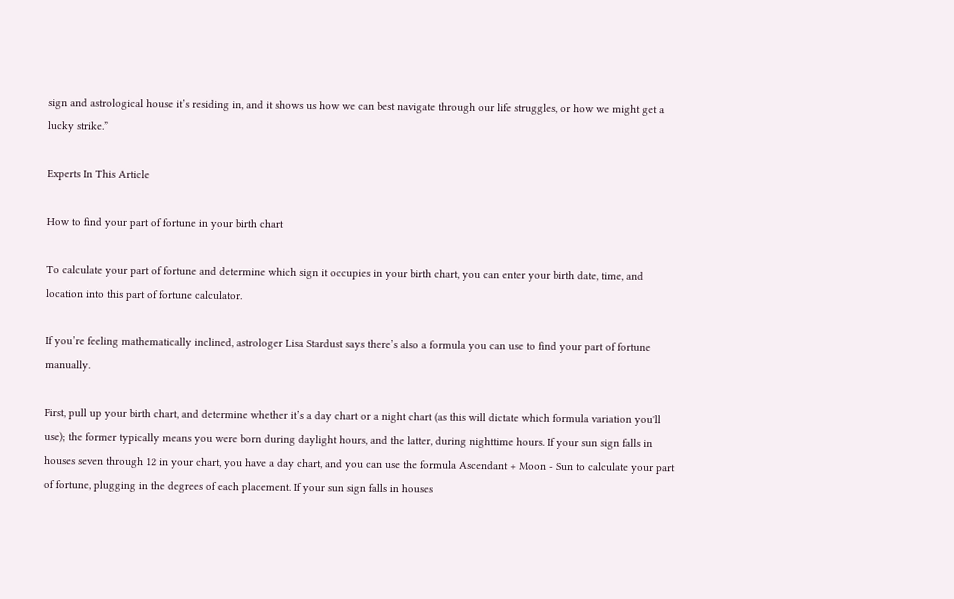sign and astrological house it’s residing in, and it shows us how we can best navigate through our life struggles, or how we might get a lucky strike.”

Experts In This Article

How to find your part of fortune in your birth chart

To calculate your part of fortune and determine which sign it occupies in your birth chart, you can enter your birth date, time, and location into this part of fortune calculator.

If you’re feeling mathematically inclined, astrologer Lisa Stardust says there’s also a formula you can use to find your part of fortune manually.

First, pull up your birth chart, and determine whether it’s a day chart or a night chart (as this will dictate which formula variation you'll use); the former typically means you were born during daylight hours, and the latter, during nighttime hours. If your sun sign falls in houses seven through 12 in your chart, you have a day chart, and you can use the formula Ascendant + Moon - Sun to calculate your part of fortune, plugging in the degrees of each placement. If your sun sign falls in houses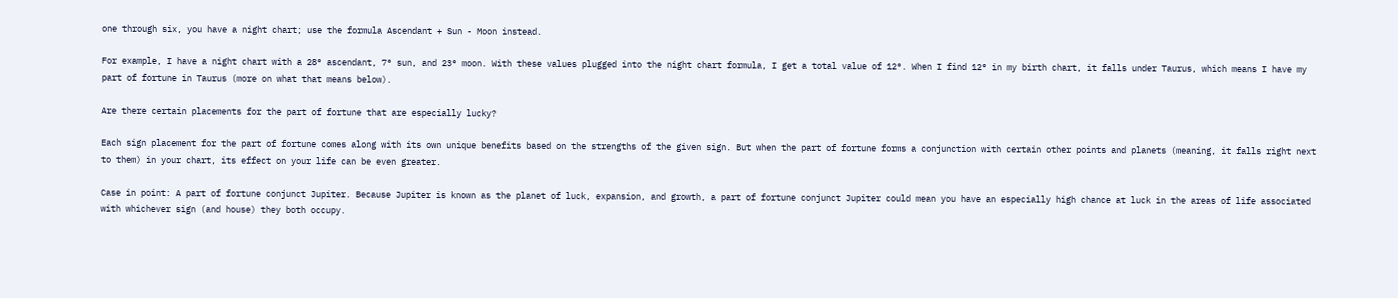one through six, you have a night chart; use the formula Ascendant + Sun - Moon instead.

For example, I have a night chart with a 28° ascendant, 7° sun, and 23° moon. With these values plugged into the night chart formula, I get a total value of 12°. When I find 12° in my birth chart, it falls under Taurus, which means I have my part of fortune in Taurus (more on what that means below).

Are there certain placements for the part of fortune that are especially lucky?

Each sign placement for the part of fortune comes along with its own unique benefits based on the strengths of the given sign. But when the part of fortune forms a conjunction with certain other points and planets (meaning, it falls right next to them) in your chart, its effect on your life can be even greater.

Case in point: A part of fortune conjunct Jupiter. Because Jupiter is known as the planet of luck, expansion, and growth, a part of fortune conjunct Jupiter could mean you have an especially high chance at luck in the areas of life associated with whichever sign (and house) they both occupy.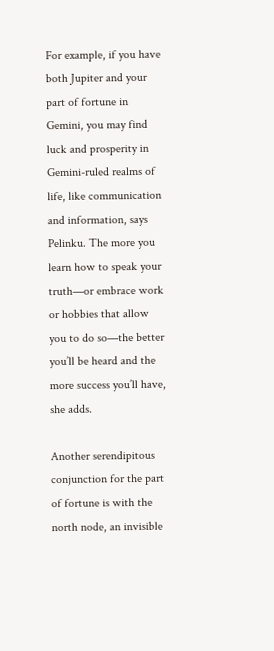For example, if you have both Jupiter and your part of fortune in Gemini, you may find luck and prosperity in Gemini-ruled realms of life, like communication and information, says Pelinku. The more you learn how to speak your truth—or embrace work or hobbies that allow you to do so—the better you’ll be heard and the more success you’ll have, she adds.

Another serendipitous conjunction for the part of fortune is with the north node, an invisible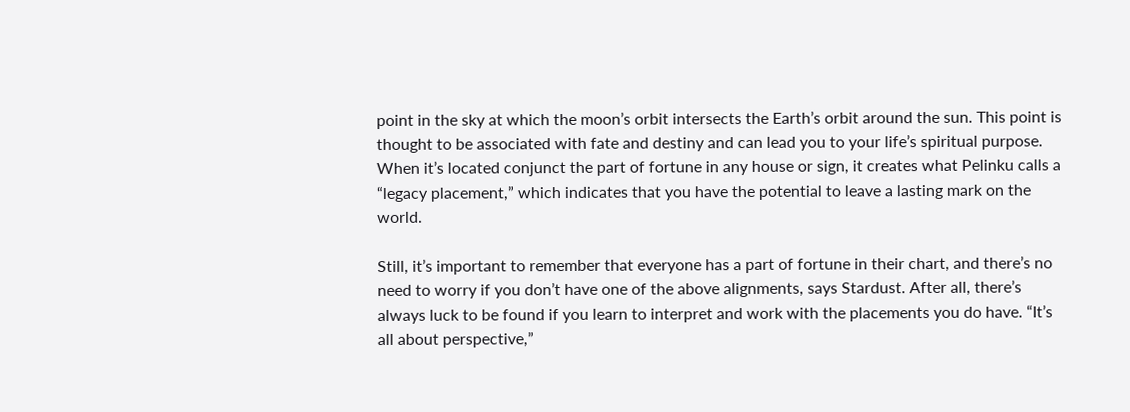point in the sky at which the moon’s orbit intersects the Earth’s orbit around the sun. This point is thought to be associated with fate and destiny and can lead you to your life’s spiritual purpose. When it’s located conjunct the part of fortune in any house or sign, it creates what Pelinku calls a “legacy placement,” which indicates that you have the potential to leave a lasting mark on the world.

Still, it’s important to remember that everyone has a part of fortune in their chart, and there’s no need to worry if you don’t have one of the above alignments, says Stardust. After all, there’s always luck to be found if you learn to interpret and work with the placements you do have. “It’s all about perspective,”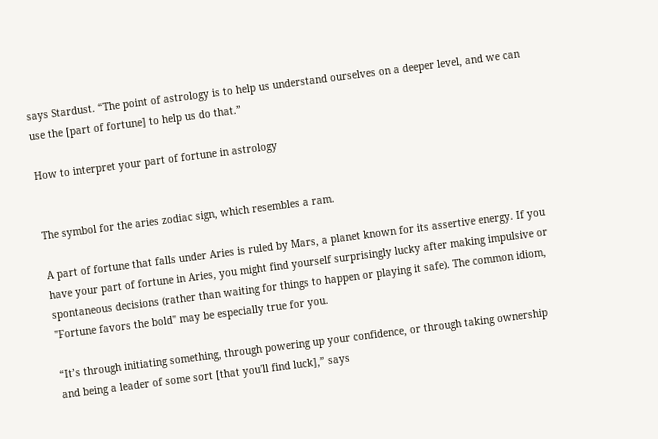says Stardust. “The point of astrology is to help us understand ourselves on a deeper level, and we can use the [part of fortune] to help us do that.”

How to interpret your part of fortune in astrology


The symbol for the aries zodiac sign, which resembles a ram.

A part of fortune that falls under Aries is ruled by Mars, a planet known for its assertive energy. If you have your part of fortune in Aries, you might find yourself surprisingly lucky after making impulsive or spontaneous decisions (rather than waiting for things to happen or playing it safe). The common idiom, "Fortune favors the bold" may be especially true for you.

“It’s through initiating something, through powering up your confidence, or through taking ownership and being a leader of some sort [that you'll find luck],” says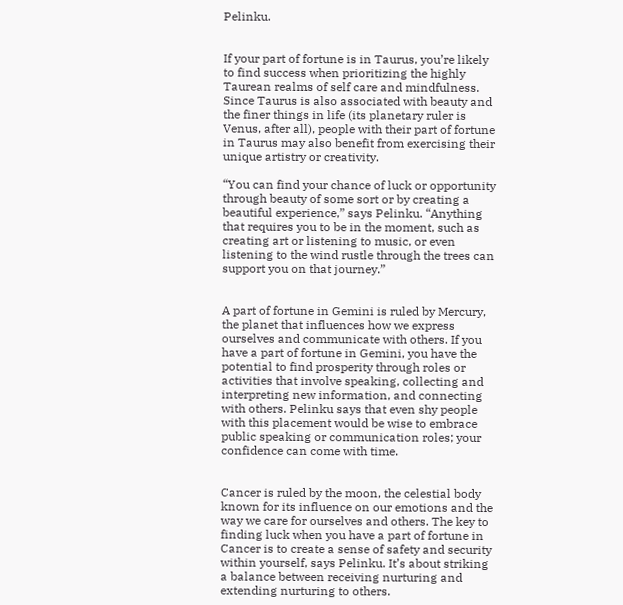Pelinku.


If your part of fortune is in Taurus, you’re likely to find success when prioritizing the highly Taurean realms of self care and mindfulness. Since Taurus is also associated with beauty and the finer things in life (its planetary ruler is Venus, after all), people with their part of fortune in Taurus may also benefit from exercising their unique artistry or creativity.

“You can find your chance of luck or opportunity through beauty of some sort or by creating a beautiful experience,” says Pelinku. “Anything that requires you to be in the moment, such as creating art or listening to music, or even listening to the wind rustle through the trees can support you on that journey.”


A part of fortune in Gemini is ruled by Mercury, the planet that influences how we express ourselves and communicate with others. If you have a part of fortune in Gemini, you have the potential to find prosperity through roles or activities that involve speaking, collecting and interpreting new information, and connecting with others. Pelinku says that even shy people with this placement would be wise to embrace public speaking or communication roles; your confidence can come with time.


Cancer is ruled by the moon, the celestial body known for its influence on our emotions and the way we care for ourselves and others. The key to finding luck when you have a part of fortune in Cancer is to create a sense of safety and security within yourself, says Pelinku. It’s about striking a balance between receiving nurturing and extending nurturing to others.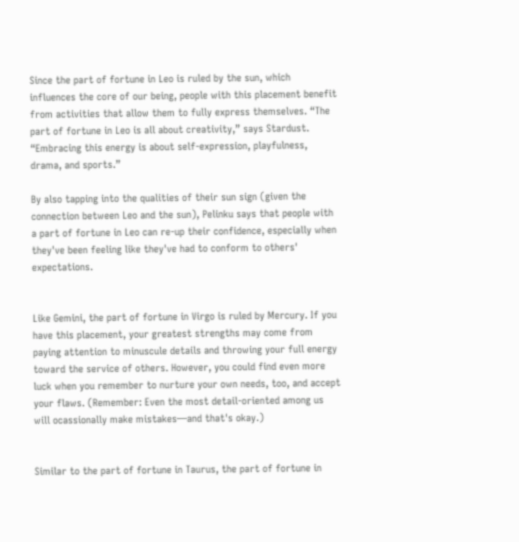Since the part of fortune in Leo is ruled by the sun, which influences the core of our being, people with this placement benefit from activities that allow them to fully express themselves. “The part of fortune in Leo is all about creativity,” says Stardust. “Embracing this energy is about self-expression, playfulness, drama, and sports.”

By also tapping into the qualities of their sun sign (given the connection between Leo and the sun), Pelinku says that people with a part of fortune in Leo can re-up their confidence, especially when they've been feeling like they've had to conform to others' expectations.


Like Gemini, the part of fortune in Virgo is ruled by Mercury. If you have this placement, your greatest strengths may come from paying attention to minuscule details and throwing your full energy toward the service of others. However, you could find even more luck when you remember to nurture your own needs, too, and accept your flaws. (Remember: Even the most detail-oriented among us will ocassionally make mistakes—and that's okay.)


Similar to the part of fortune in Taurus, the part of fortune in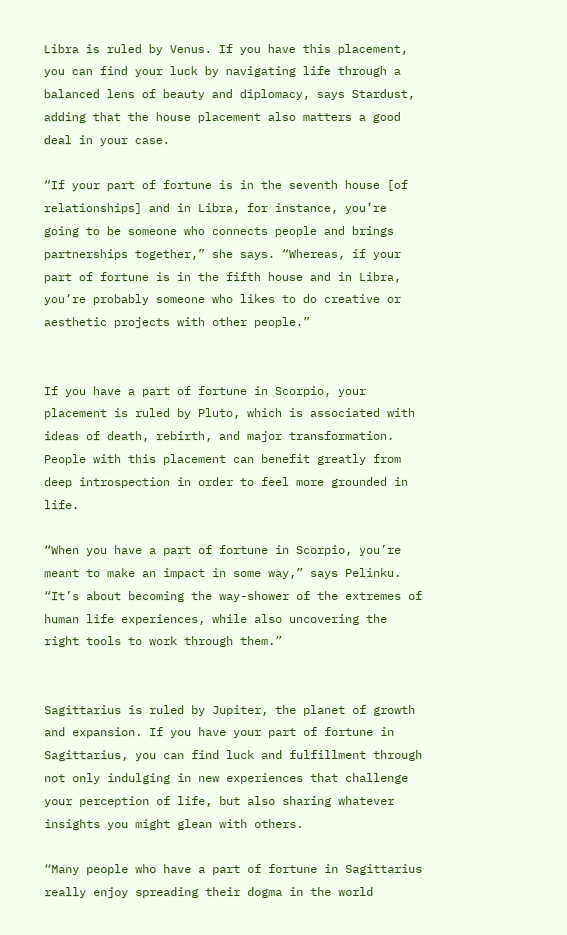Libra is ruled by Venus. If you have this placement, you can find your luck by navigating life through a balanced lens of beauty and diplomacy, says Stardust, adding that the house placement also matters a good deal in your case.

“If your part of fortune is in the seventh house [of relationships] and in Libra, for instance, you’re going to be someone who connects people and brings partnerships together,” she says. “Whereas, if your part of fortune is in the fifth house and in Libra, you’re probably someone who likes to do creative or aesthetic projects with other people.”


If you have a part of fortune in Scorpio, your placement is ruled by Pluto, which is associated with ideas of death, rebirth, and major transformation. People with this placement can benefit greatly from deep introspection in order to feel more grounded in life.

“When you have a part of fortune in Scorpio, you’re meant to make an impact in some way,” says Pelinku. “It’s about becoming the way-shower of the extremes of human life experiences, while also uncovering the right tools to work through them.”


Sagittarius is ruled by Jupiter, the planet of growth and expansion. If you have your part of fortune in Sagittarius, you can find luck and fulfillment through not only indulging in new experiences that challenge your perception of life, but also sharing whatever insights you might glean with others.

“Many people who have a part of fortune in Sagittarius really enjoy spreading their dogma in the world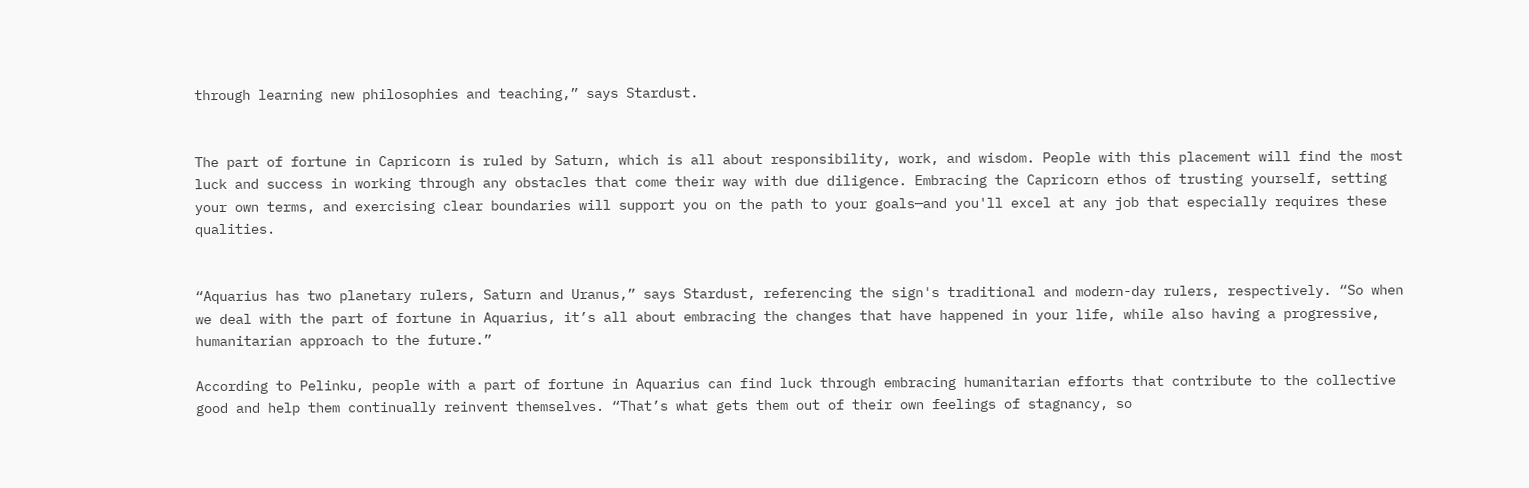through learning new philosophies and teaching,” says Stardust.


The part of fortune in Capricorn is ruled by Saturn, which is all about responsibility, work, and wisdom. People with this placement will find the most luck and success in working through any obstacles that come their way with due diligence. Embracing the Capricorn ethos of trusting yourself, setting your own terms, and exercising clear boundaries will support you on the path to your goals—and you'll excel at any job that especially requires these qualities.


“Aquarius has two planetary rulers, Saturn and Uranus,” says Stardust, referencing the sign's traditional and modern-day rulers, respectively. “So when we deal with the part of fortune in Aquarius, it’s all about embracing the changes that have happened in your life, while also having a progressive, humanitarian approach to the future.”

According to Pelinku, people with a part of fortune in Aquarius can find luck through embracing humanitarian efforts that contribute to the collective good and help them continually reinvent themselves. “That’s what gets them out of their own feelings of stagnancy, so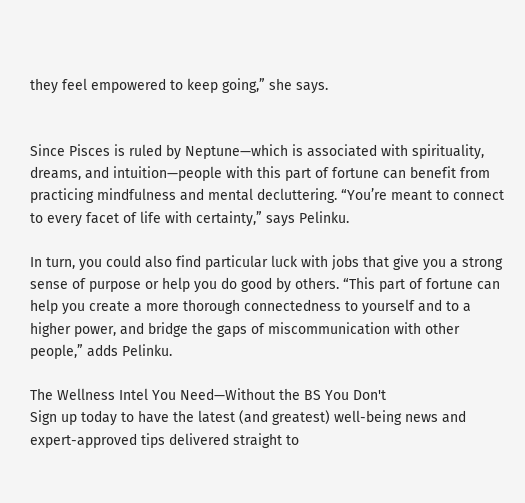they feel empowered to keep going,” she says.


Since Pisces is ruled by Neptune—which is associated with spirituality, dreams, and intuition—people with this part of fortune can benefit from practicing mindfulness and mental decluttering. “You’re meant to connect to every facet of life with certainty,” says Pelinku.

In turn, you could also find particular luck with jobs that give you a strong sense of purpose or help you do good by others. “This part of fortune can help you create a more thorough connectedness to yourself and to a higher power, and bridge the gaps of miscommunication with other people,” adds Pelinku.

The Wellness Intel You Need—Without the BS You Don't
Sign up today to have the latest (and greatest) well-being news and expert-approved tips delivered straight to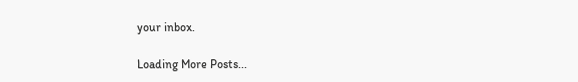your inbox.

Loading More Posts...